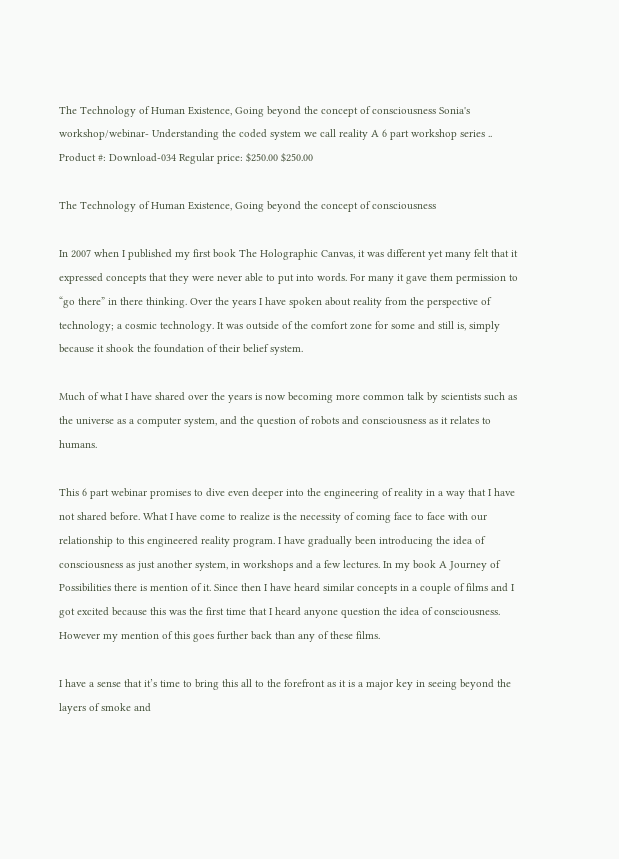The Technology of Human Existence, Going beyond the concept of consciousness Sonia's workshop/webinar- Understanding the coded system we call reality A 6 part workshop series .. Product #: Download-034 Regular price: $250.00 $250.00

The Technology of Human Existence, Going beyond the concept of consciousness

In 2007 when I published my first book The Holographic Canvas, it was different yet many felt that it expressed concepts that they were never able to put into words. For many it gave them permission to “go there” in there thinking. Over the years I have spoken about reality from the perspective of technology; a cosmic technology. It was outside of the comfort zone for some and still is, simply because it shook the foundation of their belief system.

Much of what I have shared over the years is now becoming more common talk by scientists such as the universe as a computer system, and the question of robots and consciousness as it relates to humans.

This 6 part webinar promises to dive even deeper into the engineering of reality in a way that I have not shared before. What I have come to realize is the necessity of coming face to face with our relationship to this engineered reality program. I have gradually been introducing the idea of consciousness as just another system, in workshops and a few lectures. In my book A Journey of Possibilities there is mention of it. Since then I have heard similar concepts in a couple of films and I got excited because this was the first time that I heard anyone question the idea of consciousness. However my mention of this goes further back than any of these films.

I have a sense that it’s time to bring this all to the forefront as it is a major key in seeing beyond the layers of smoke and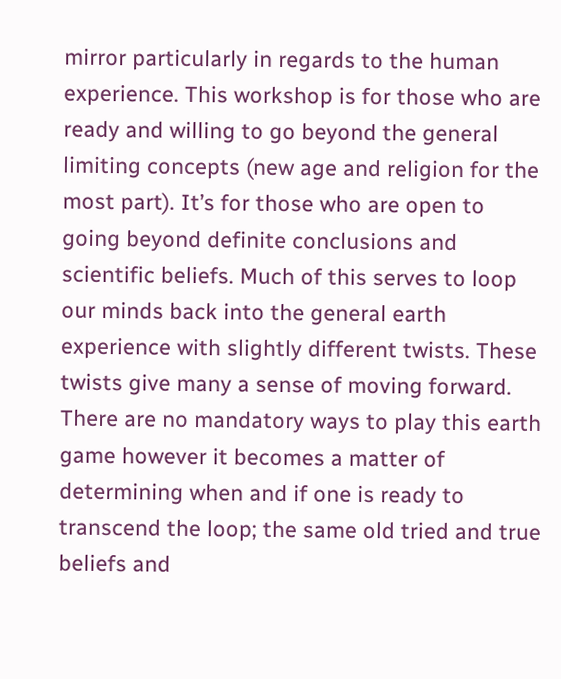mirror particularly in regards to the human experience. This workshop is for those who are ready and willing to go beyond the general limiting concepts (new age and religion for the most part). It’s for those who are open to going beyond definite conclusions and scientific beliefs. Much of this serves to loop our minds back into the general earth experience with slightly different twists. These twists give many a sense of moving forward. There are no mandatory ways to play this earth game however it becomes a matter of determining when and if one is ready to transcend the loop; the same old tried and true beliefs and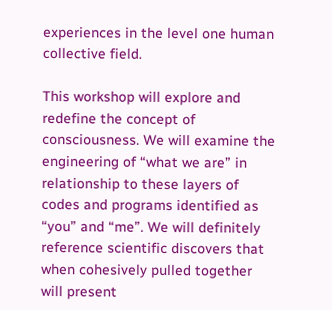experiences in the level one human collective field.

This workshop will explore and redefine the concept of consciousness. We will examine the engineering of “what we are” in relationship to these layers of codes and programs identified as “you” and “me”. We will definitely reference scientific discovers that when cohesively pulled together will present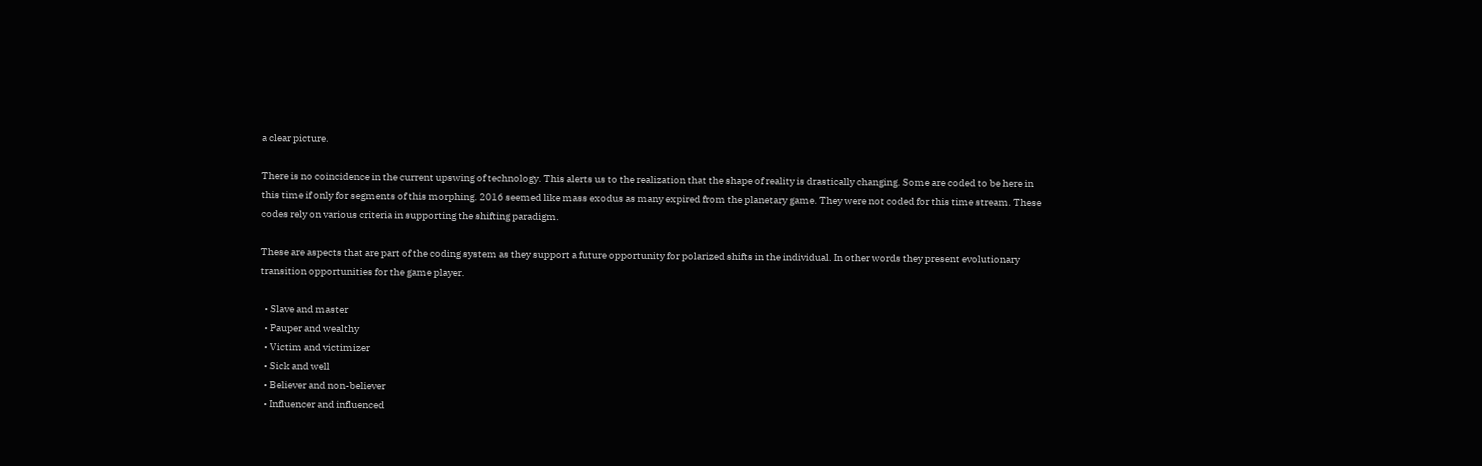a clear picture.

There is no coincidence in the current upswing of technology. This alerts us to the realization that the shape of reality is drastically changing. Some are coded to be here in this time if only for segments of this morphing. 2016 seemed like mass exodus as many expired from the planetary game. They were not coded for this time stream. These codes rely on various criteria in supporting the shifting paradigm.

These are aspects that are part of the coding system as they support a future opportunity for polarized shifts in the individual. In other words they present evolutionary transition opportunities for the game player.

  • Slave and master
  • Pauper and wealthy
  • Victim and victimizer
  • Sick and well
  • Believer and non-believer
  • Influencer and influenced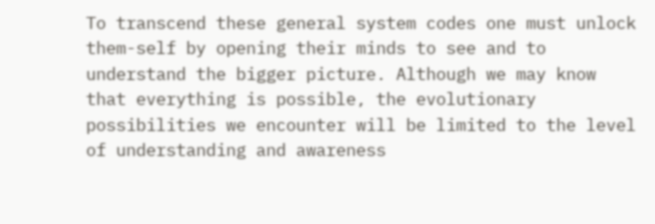To transcend these general system codes one must unlock them-self by opening their minds to see and to understand the bigger picture. Although we may know that everything is possible, the evolutionary possibilities we encounter will be limited to the level of understanding and awareness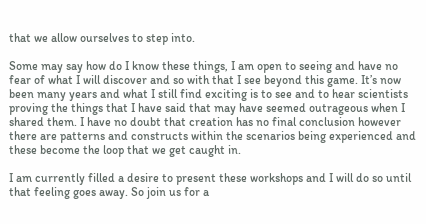that we allow ourselves to step into.

Some may say how do I know these things, I am open to seeing and have no fear of what I will discover and so with that I see beyond this game. It’s now been many years and what I still find exciting is to see and to hear scientists proving the things that I have said that may have seemed outrageous when I shared them. I have no doubt that creation has no final conclusion however there are patterns and constructs within the scenarios being experienced and these become the loop that we get caught in.

I am currently filled a desire to present these workshops and I will do so until that feeling goes away. So join us for a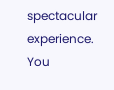spectacular experience. You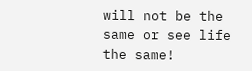will not be the same or see life the same!